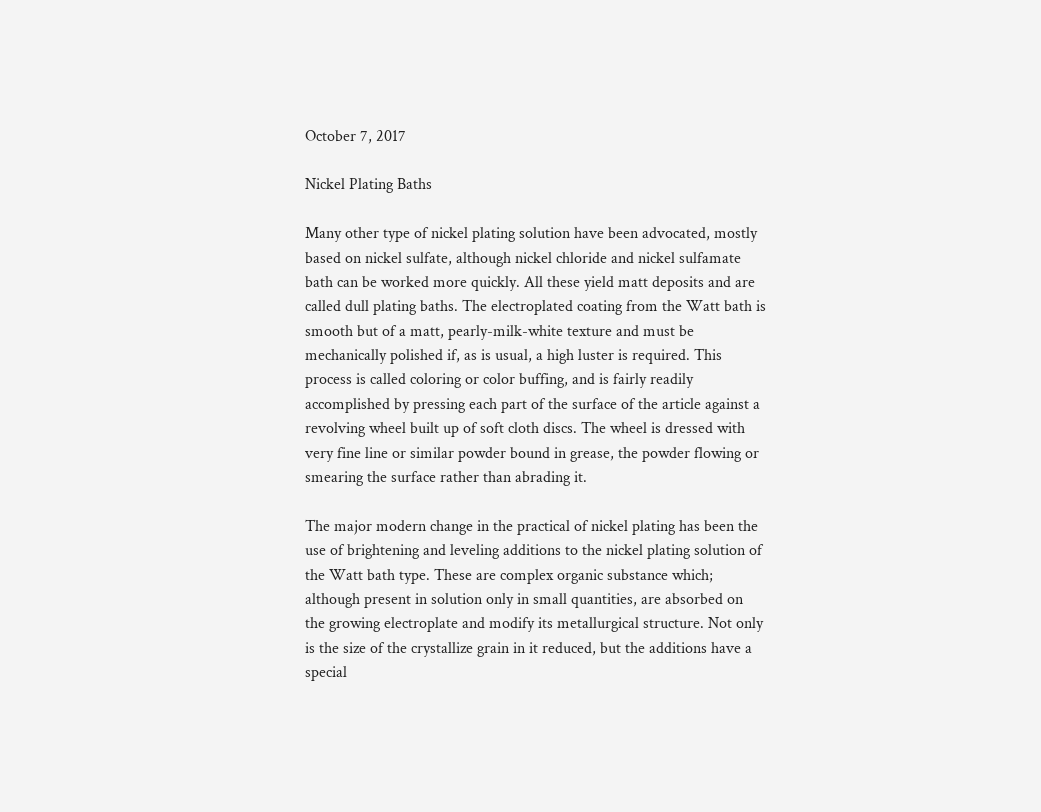October 7, 2017

Nickel Plating Baths

Many other type of nickel plating solution have been advocated, mostly based on nickel sulfate, although nickel chloride and nickel sulfamate bath can be worked more quickly. All these yield matt deposits and are called dull plating baths. The electroplated coating from the Watt bath is smooth but of a matt, pearly-milk-white texture and must be mechanically polished if, as is usual, a high luster is required. This process is called coloring or color buffing, and is fairly readily accomplished by pressing each part of the surface of the article against a revolving wheel built up of soft cloth discs. The wheel is dressed with very fine line or similar powder bound in grease, the powder flowing or smearing the surface rather than abrading it.

The major modern change in the practical of nickel plating has been the use of brightening and leveling additions to the nickel plating solution of the Watt bath type. These are complex organic substance which; although present in solution only in small quantities, are absorbed on the growing electroplate and modify its metallurgical structure. Not only is the size of the crystallize grain in it reduced, but the additions have a special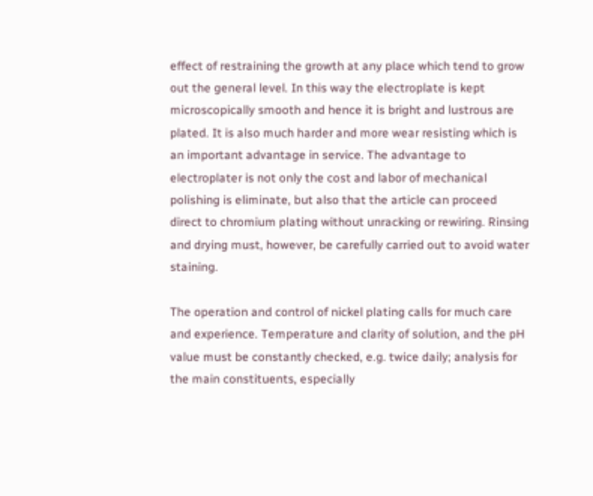effect of restraining the growth at any place which tend to grow out the general level. In this way the electroplate is kept microscopically smooth and hence it is bright and lustrous are plated. It is also much harder and more wear resisting which is an important advantage in service. The advantage to electroplater is not only the cost and labor of mechanical polishing is eliminate, but also that the article can proceed direct to chromium plating without unracking or rewiring. Rinsing and drying must, however, be carefully carried out to avoid water staining.

The operation and control of nickel plating calls for much care and experience. Temperature and clarity of solution, and the pH value must be constantly checked, e.g. twice daily; analysis for the main constituents, especially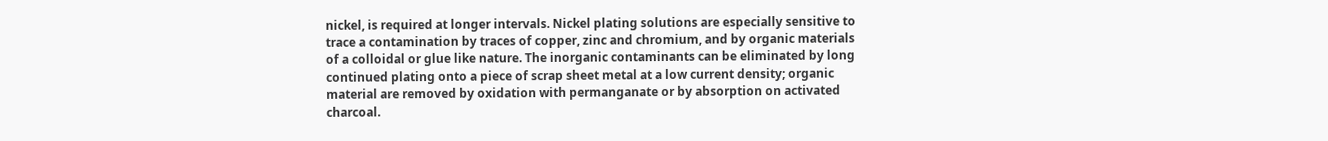nickel, is required at longer intervals. Nickel plating solutions are especially sensitive to trace a contamination by traces of copper, zinc and chromium, and by organic materials of a colloidal or glue like nature. The inorganic contaminants can be eliminated by long continued plating onto a piece of scrap sheet metal at a low current density; organic material are removed by oxidation with permanganate or by absorption on activated charcoal.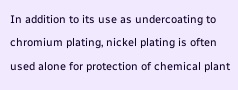In addition to its use as undercoating to chromium plating, nickel plating is often used alone for protection of chemical plant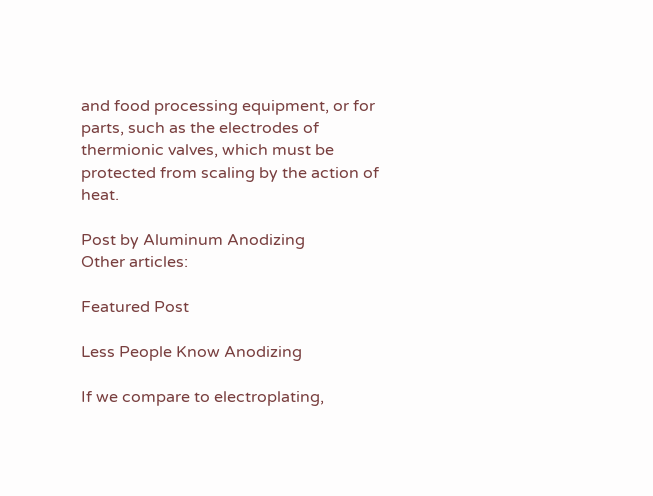and food processing equipment, or for parts, such as the electrodes of thermionic valves, which must be protected from scaling by the action of heat.

Post by Aluminum Anodizing
Other articles:

Featured Post

Less People Know Anodizing

If we compare to electroplating,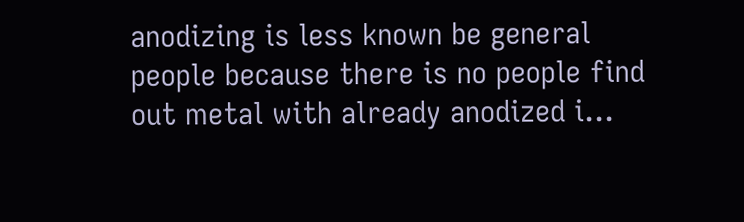anodizing is less known be general people because there is no people find out metal with already anodized i...